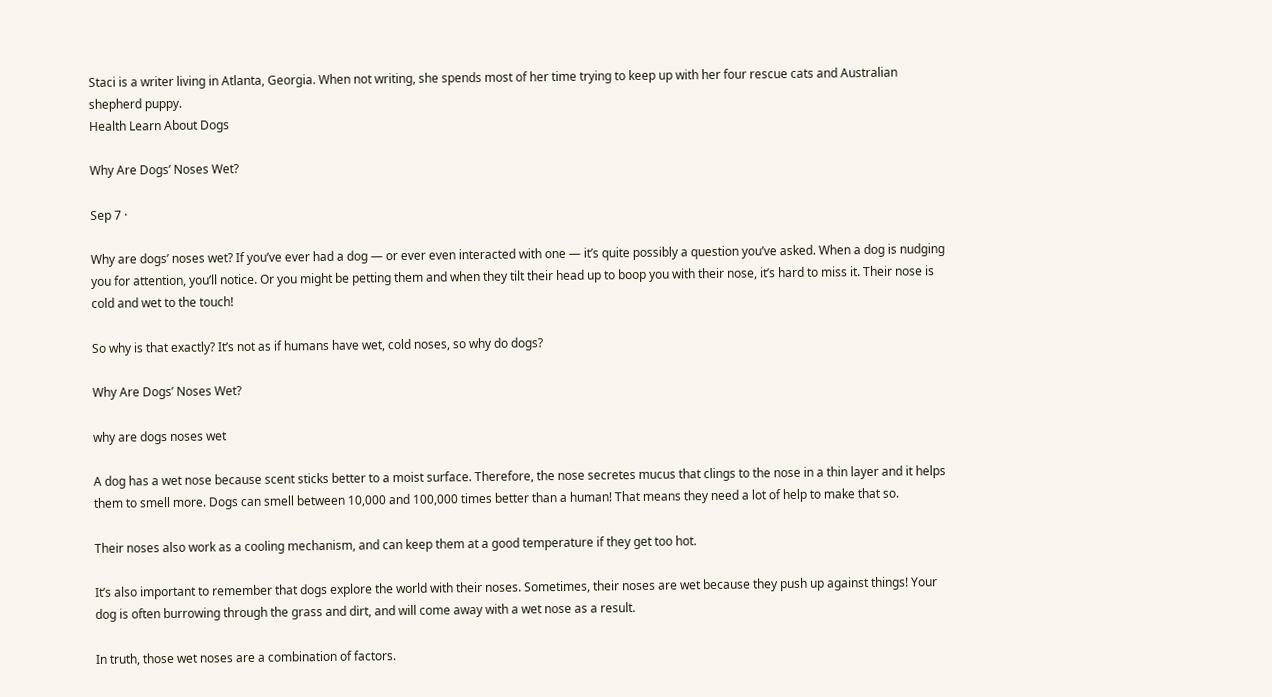Staci is a writer living in Atlanta, Georgia. When not writing, she spends most of her time trying to keep up with her four rescue cats and Australian shepherd puppy.
Health Learn About Dogs

Why Are Dogs’ Noses Wet?

Sep 7 ·

Why are dogs’ noses wet? If you’ve ever had a dog — or ever even interacted with one — it’s quite possibly a question you’ve asked. When a dog is nudging you for attention, you’ll notice. Or you might be petting them and when they tilt their head up to boop you with their nose, it’s hard to miss it. Their nose is cold and wet to the touch!

So why is that exactly? It’s not as if humans have wet, cold noses, so why do dogs?

Why Are Dogs’ Noses Wet?

why are dogs noses wet

A dog has a wet nose because scent sticks better to a moist surface. Therefore, the nose secretes mucus that clings to the nose in a thin layer and it helps them to smell more. Dogs can smell between 10,000 and 100,000 times better than a human! That means they need a lot of help to make that so.

Their noses also work as a cooling mechanism, and can keep them at a good temperature if they get too hot.

It’s also important to remember that dogs explore the world with their noses. Sometimes, their noses are wet because they push up against things! Your dog is often burrowing through the grass and dirt, and will come away with a wet nose as a result.

In truth, those wet noses are a combination of factors.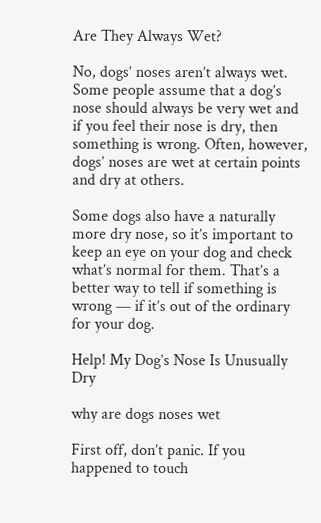Are They Always Wet?

No, dogs’ noses aren’t always wet. Some people assume that a dog’s nose should always be very wet and if you feel their nose is dry, then something is wrong. Often, however, dogs’ noses are wet at certain points and dry at others.

Some dogs also have a naturally more dry nose, so it’s important to keep an eye on your dog and check what’s normal for them. That’s a better way to tell if something is wrong — if it’s out of the ordinary for your dog.

Help! My Dog’s Nose Is Unusually Dry

why are dogs noses wet

First off, don’t panic. If you happened to touch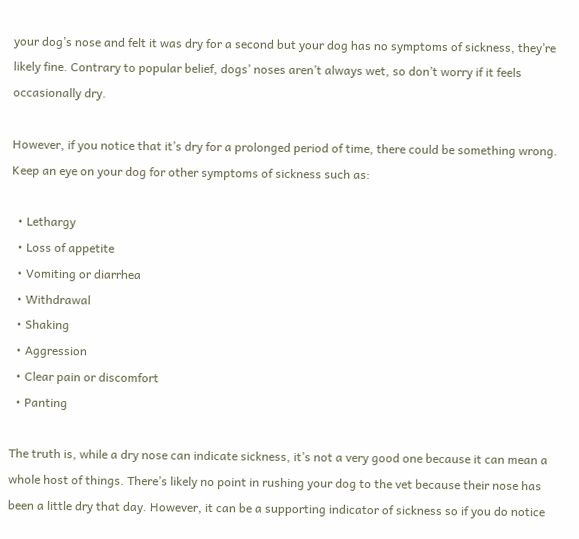your dog’s nose and felt it was dry for a second but your dog has no symptoms of sickness, they’re likely fine. Contrary to popular belief, dogs’ noses aren’t always wet, so don’t worry if it feels occasionally dry.

However, if you notice that it’s dry for a prolonged period of time, there could be something wrong. Keep an eye on your dog for other symptoms of sickness such as:

  • Lethargy
  • Loss of appetite
  • Vomiting or diarrhea
  • Withdrawal
  • Shaking
  • Aggression
  • Clear pain or discomfort
  • Panting

The truth is, while a dry nose can indicate sickness, it’s not a very good one because it can mean a whole host of things. There’s likely no point in rushing your dog to the vet because their nose has been a little dry that day. However, it can be a supporting indicator of sickness so if you do notice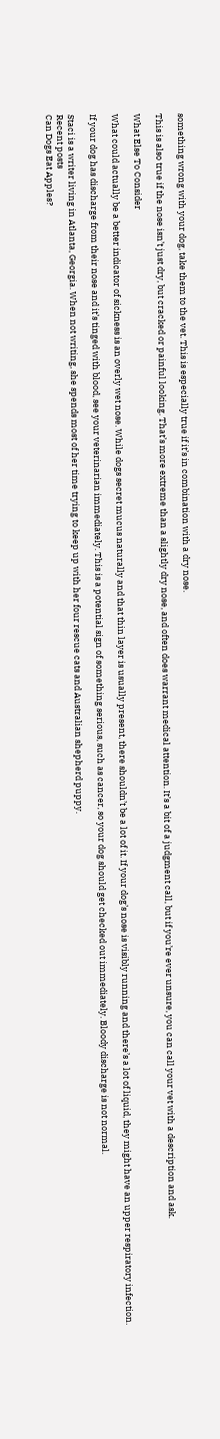something wrong with your dog, take them to the vet. This is especially true if it’s in combination with a dry nose.

This is also true if the nose isn’t just dry, but cracked or painful looking. That’s more extreme than a slightly dry nose, and often does warrant medical attention. It’s a bit of a judgment call, but if you’re ever unsure, you can call your vet with a description and ask.

What Else To Consider

What could actually be a better indicator of sickness is an overly wet nose. While dogs secret mucus naturally and that thin layer is usually present, there shouldn’t be a lot of it. If your dog’s nose is visibly running and there’s a lot of liquid, they might have an upper respiratory infection.

If your dog has discharge from their nose and it’s tinged with blood, see your veterinarian immediately. This is a potential sign of something serious, such as cancer, so your dog should get checked out immediately. Bloody discharge is not normal.

Staci is a writer living in Atlanta, Georgia. When not writing, she spends most of her time trying to keep up with her four rescue cats and Australian shepherd puppy.
Recent posts
Can Dogs Eat Apples?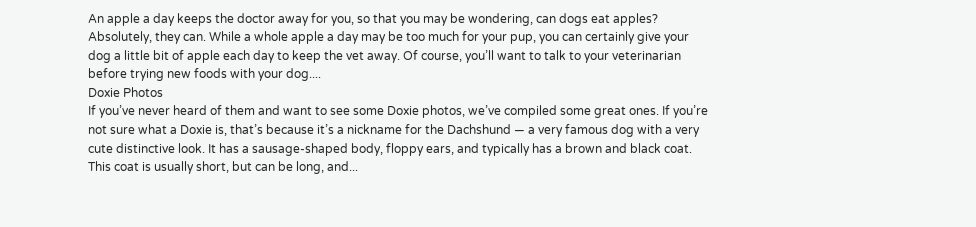An apple a day keeps the doctor away for you, so that you may be wondering, can dogs eat apples? Absolutely, they can. While a whole apple a day may be too much for your pup, you can certainly give your dog a little bit of apple each day to keep the vet away. Of course, you’ll want to talk to your veterinarian before trying new foods with your dog....
Doxie Photos
If you’ve never heard of them and want to see some Doxie photos, we’ve compiled some great ones. If you’re not sure what a Doxie is, that’s because it’s a nickname for the Dachshund — a very famous dog with a very cute distinctive look. It has a sausage-shaped body, floppy ears, and typically has a brown and black coat. This coat is usually short, but can be long, and...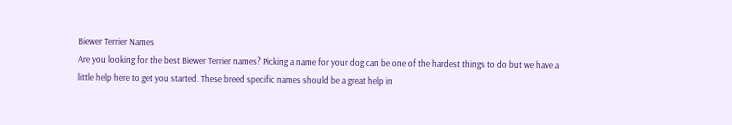Biewer Terrier Names
Are you looking for the best Biewer Terrier names? Picking a name for your dog can be one of the hardest things to do but we have a little help here to get you started. These breed specific names should be a great help in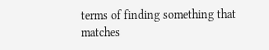terms of finding something that matches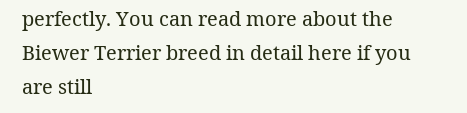perfectly. You can read more about the Biewer Terrier breed in detail here if you are still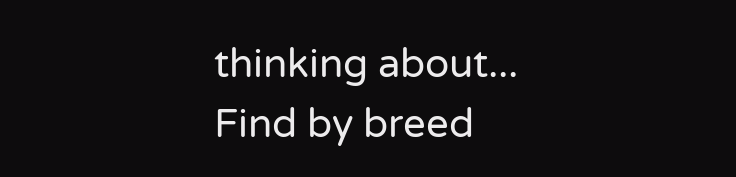thinking about...
Find by breed